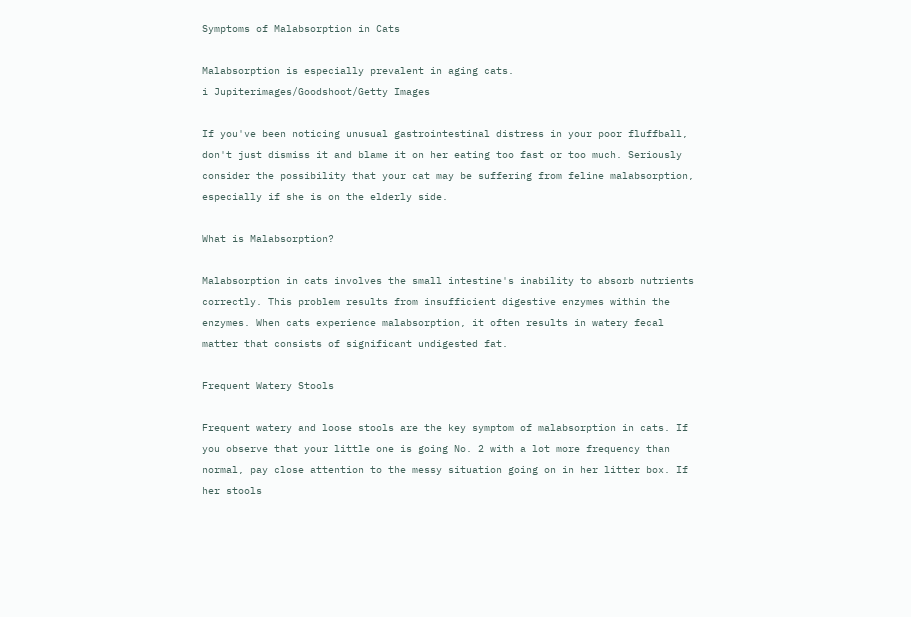Symptoms of Malabsorption in Cats

Malabsorption is especially prevalent in aging cats.
i Jupiterimages/Goodshoot/Getty Images

If you've been noticing unusual gastrointestinal distress in your poor fluffball, don't just dismiss it and blame it on her eating too fast or too much. Seriously consider the possibility that your cat may be suffering from feline malabsorption, especially if she is on the elderly side.

What is Malabsorption?

Malabsorption in cats involves the small intestine's inability to absorb nutrients correctly. This problem results from insufficient digestive enzymes within the enzymes. When cats experience malabsorption, it often results in watery fecal matter that consists of significant undigested fat.

Frequent Watery Stools

Frequent watery and loose stools are the key symptom of malabsorption in cats. If you observe that your little one is going No. 2 with a lot more frequency than normal, pay close attention to the messy situation going on in her litter box. If her stools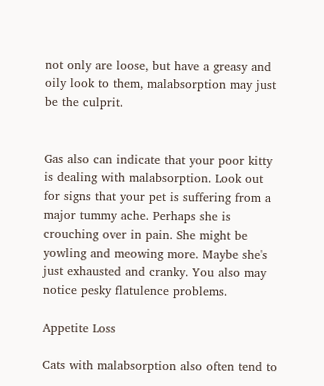not only are loose, but have a greasy and oily look to them, malabsorption may just be the culprit.


Gas also can indicate that your poor kitty is dealing with malabsorption. Look out for signs that your pet is suffering from a major tummy ache. Perhaps she is crouching over in pain. She might be yowling and meowing more. Maybe she's just exhausted and cranky. You also may notice pesky flatulence problems.

Appetite Loss

Cats with malabsorption also often tend to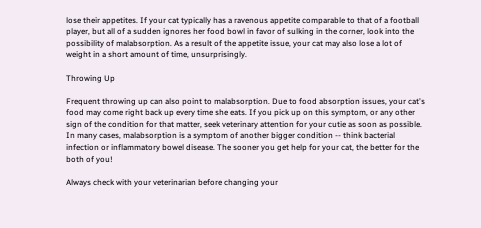lose their appetites. If your cat typically has a ravenous appetite comparable to that of a football player, but all of a sudden ignores her food bowl in favor of sulking in the corner, look into the possibility of malabsorption. As a result of the appetite issue, your cat may also lose a lot of weight in a short amount of time, unsurprisingly.

Throwing Up

Frequent throwing up can also point to malabsorption. Due to food absorption issues, your cat's food may come right back up every time she eats. If you pick up on this symptom, or any other sign of the condition for that matter, seek veterinary attention for your cutie as soon as possible. In many cases, malabsorption is a symptom of another bigger condition -- think bacterial infection or inflammatory bowel disease. The sooner you get help for your cat, the better for the both of you!

Always check with your veterinarian before changing your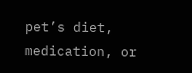pet’s diet, medication, or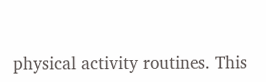physical activity routines. This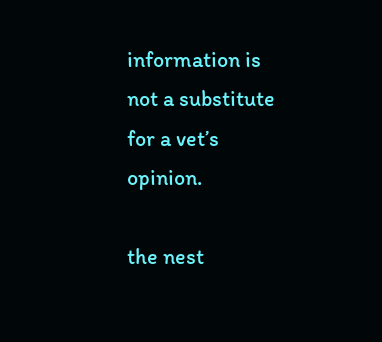information is not a substitute for a vet’s opinion.

the nest